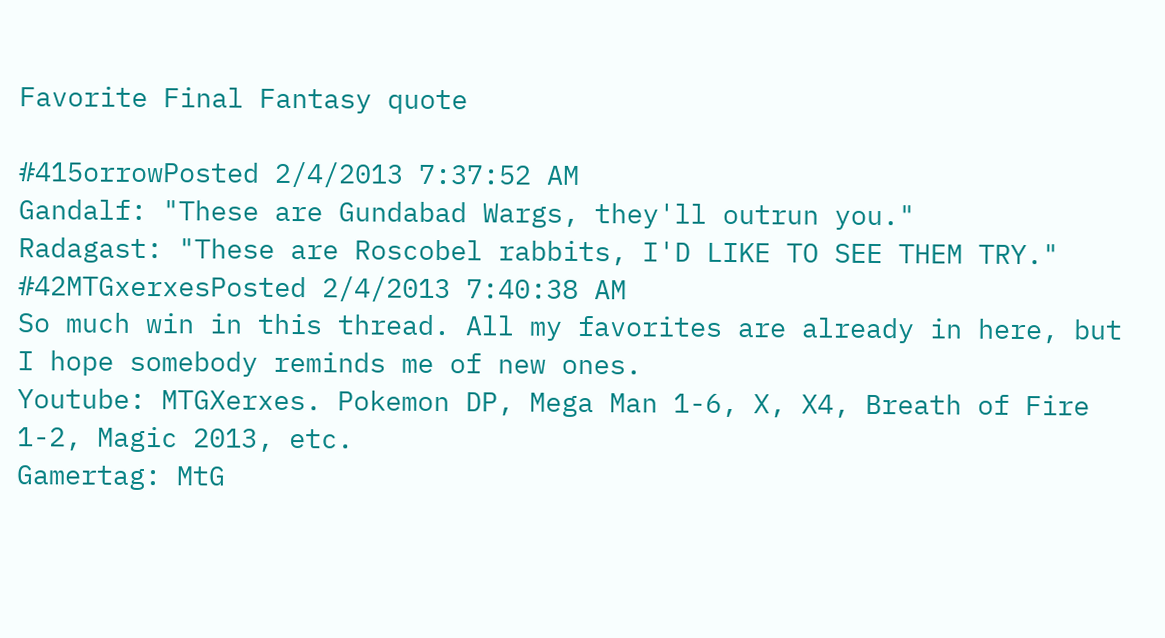Favorite Final Fantasy quote

#415orrowPosted 2/4/2013 7:37:52 AM
Gandalf: "These are Gundabad Wargs, they'll outrun you."
Radagast: "These are Roscobel rabbits, I'D LIKE TO SEE THEM TRY."
#42MTGxerxesPosted 2/4/2013 7:40:38 AM
So much win in this thread. All my favorites are already in here, but I hope somebody reminds me of new ones.
Youtube: MTGXerxes. Pokemon DP, Mega Man 1-6, X, X4, Breath of Fire 1-2, Magic 2013, etc.
Gamertag: MtG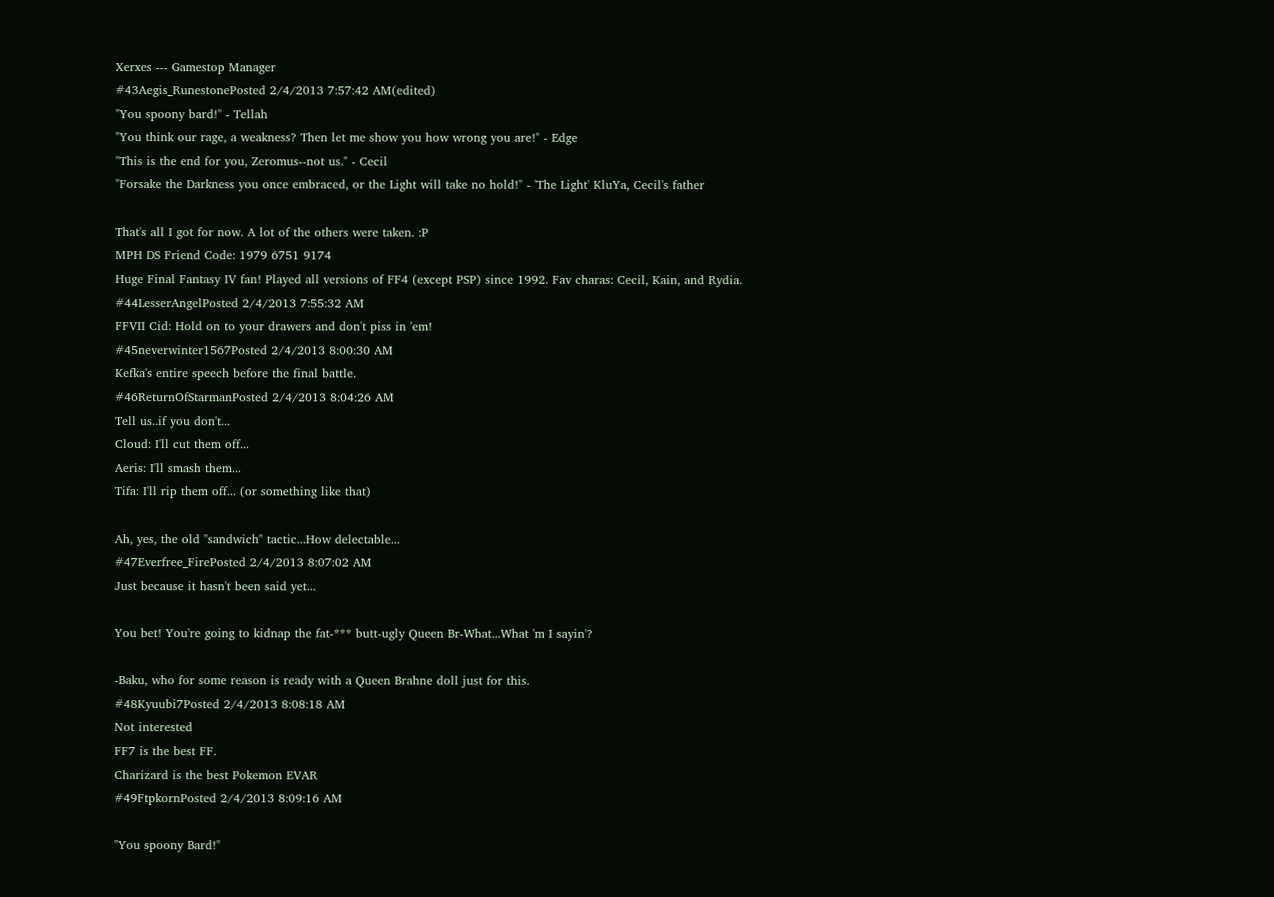Xerxes --- Gamestop Manager
#43Aegis_RunestonePosted 2/4/2013 7:57:42 AM(edited)
"You spoony bard!" - Tellah
"You think our rage, a weakness? Then let me show you how wrong you are!" - Edge
"This is the end for you, Zeromus--not us." - Cecil
"Forsake the Darkness you once embraced, or the Light will take no hold!" - 'The Light' KluYa, Cecil's father

That's all I got for now. A lot of the others were taken. :P
MPH DS Friend Code: 1979 6751 9174
Huge Final Fantasy IV fan! Played all versions of FF4 (except PSP) since 1992. Fav charas: Cecil, Kain, and Rydia.
#44LesserAngelPosted 2/4/2013 7:55:32 AM
FFVII Cid: Hold on to your drawers and don't piss in 'em!
#45neverwinter1567Posted 2/4/2013 8:00:30 AM
Kefka's entire speech before the final battle.
#46ReturnOfStarmanPosted 2/4/2013 8:04:26 AM
Tell us..if you don't...
Cloud: I'll cut them off...
Aeris: I'll smash them...
Tifa: I'll rip them off... (or something like that)

Ah, yes, the old "sandwich" tactic...How delectable...
#47Everfree_FirePosted 2/4/2013 8:07:02 AM
Just because it hasn't been said yet...

You bet! You're going to kidnap the fat-*** butt-ugly Queen Br-What...What 'm I sayin'?

-Baku, who for some reason is ready with a Queen Brahne doll just for this.
#48Kyuubi7Posted 2/4/2013 8:08:18 AM
Not interested
FF7 is the best FF.
Charizard is the best Pokemon EVAR
#49FtpkornPosted 2/4/2013 8:09:16 AM

"You spoony Bard!"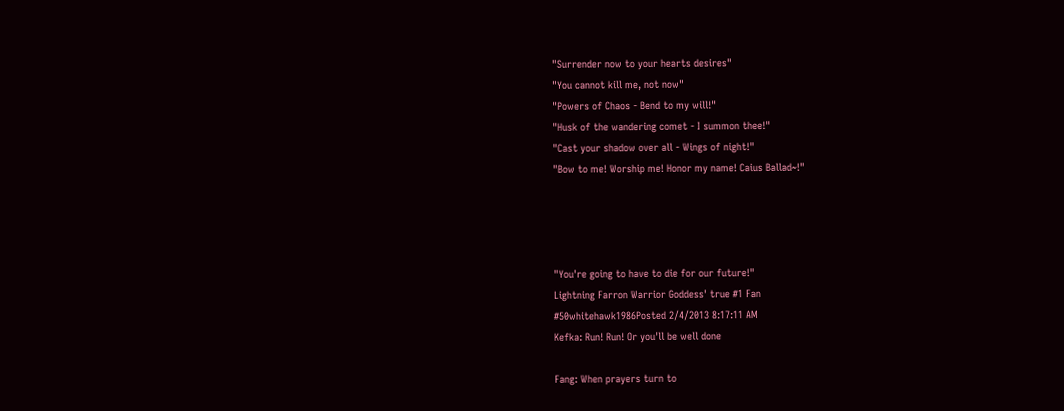"Surrender now to your hearts desires"
"You cannot kill me, not now"
"Powers of Chaos - Bend to my will!"
"Husk of the wandering comet - I summon thee!"
"Cast your shadow over all - Wings of night!"
"Bow to me! Worship me! Honor my name! Caius Ballad~!"




"You're going to have to die for our future!"
Lightning Farron Warrior Goddess' true #1 Fan
#50whitehawk1986Posted 2/4/2013 8:17:11 AM
Kefka: Run! Run! Or you'll be well done

Fang: When prayers turn to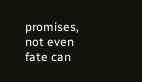promises, not even fate can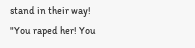stand in their way!
"You raped her! You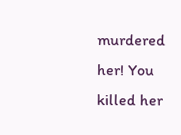murdered her! You killed her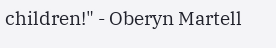children!" - Oberyn Martell